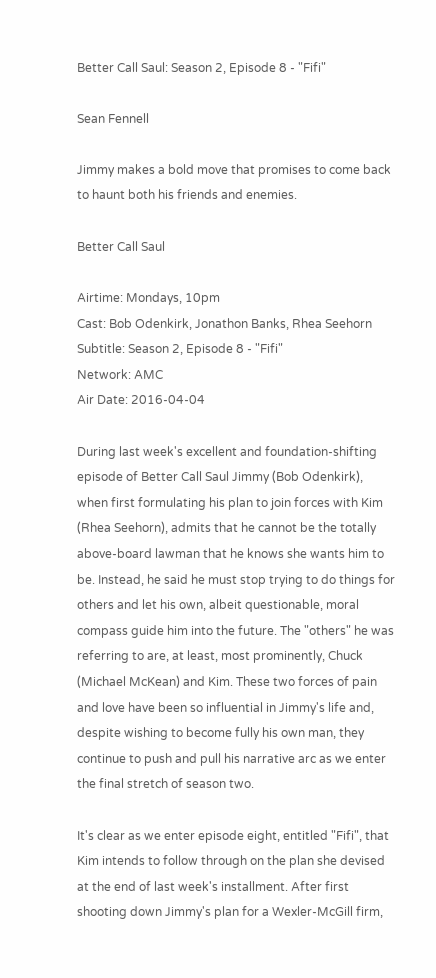Better Call Saul: Season 2, Episode 8 - "Fifi"

Sean Fennell

Jimmy makes a bold move that promises to come back to haunt both his friends and enemies.

Better Call Saul

Airtime: Mondays, 10pm
Cast: Bob Odenkirk, Jonathon Banks, Rhea Seehorn
Subtitle: Season 2, Episode 8 - "Fifi"
Network: AMC
Air Date: 2016-04-04

During last week's excellent and foundation-shifting episode of Better Call Saul Jimmy (Bob Odenkirk), when first formulating his plan to join forces with Kim (Rhea Seehorn), admits that he cannot be the totally above-board lawman that he knows she wants him to be. Instead, he said he must stop trying to do things for others and let his own, albeit questionable, moral compass guide him into the future. The "others" he was referring to are, at least, most prominently, Chuck (Michael McKean) and Kim. These two forces of pain and love have been so influential in Jimmy's life and, despite wishing to become fully his own man, they continue to push and pull his narrative arc as we enter the final stretch of season two.

It's clear as we enter episode eight, entitled "Fifi", that Kim intends to follow through on the plan she devised at the end of last week's installment. After first shooting down Jimmy's plan for a Wexler-McGill firm,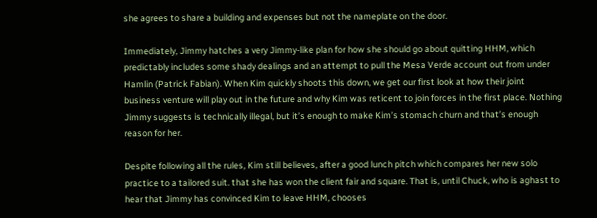she agrees to share a building and expenses but not the nameplate on the door.

Immediately, Jimmy hatches a very Jimmy-like plan for how she should go about quitting HHM, which predictably includes some shady dealings and an attempt to pull the Mesa Verde account out from under Hamlin (Patrick Fabian). When Kim quickly shoots this down, we get our first look at how their joint business venture will play out in the future and why Kim was reticent to join forces in the first place. Nothing Jimmy suggests is technically illegal, but it’s enough to make Kim’s stomach churn and that’s enough reason for her.

Despite following all the rules, Kim still believes, after a good lunch pitch which compares her new solo practice to a tailored suit. that she has won the client fair and square. That is, until Chuck, who is aghast to hear that Jimmy has convinced Kim to leave HHM, chooses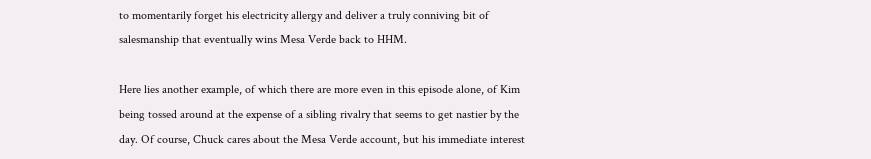to momentarily forget his electricity allergy and deliver a truly conniving bit of salesmanship that eventually wins Mesa Verde back to HHM.

Here lies another example, of which there are more even in this episode alone, of Kim being tossed around at the expense of a sibling rivalry that seems to get nastier by the day. Of course, Chuck cares about the Mesa Verde account, but his immediate interest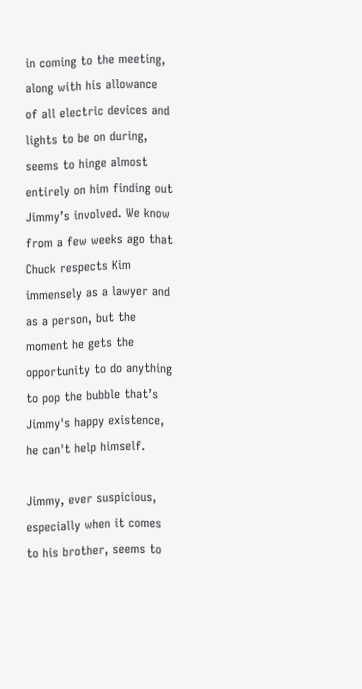in coming to the meeting, along with his allowance of all electric devices and lights to be on during, seems to hinge almost entirely on him finding out Jimmy’s involved. We know from a few weeks ago that Chuck respects Kim immensely as a lawyer and as a person, but the moment he gets the opportunity to do anything to pop the bubble that’s Jimmy's happy existence, he can't help himself.

Jimmy, ever suspicious, especially when it comes to his brother, seems to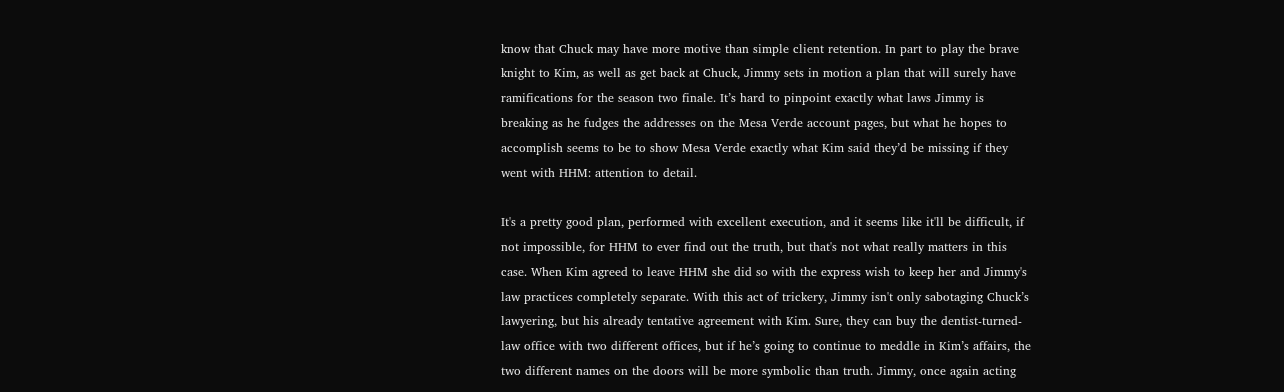know that Chuck may have more motive than simple client retention. In part to play the brave knight to Kim, as well as get back at Chuck, Jimmy sets in motion a plan that will surely have ramifications for the season two finale. It’s hard to pinpoint exactly what laws Jimmy is breaking as he fudges the addresses on the Mesa Verde account pages, but what he hopes to accomplish seems to be to show Mesa Verde exactly what Kim said they’d be missing if they went with HHM: attention to detail.

It's a pretty good plan, performed with excellent execution, and it seems like it'll be difficult, if not impossible, for HHM to ever find out the truth, but that's not what really matters in this case. When Kim agreed to leave HHM she did so with the express wish to keep her and Jimmy's law practices completely separate. With this act of trickery, Jimmy isn't only sabotaging Chuck’s lawyering, but his already tentative agreement with Kim. Sure, they can buy the dentist-turned-law office with two different offices, but if he’s going to continue to meddle in Kim’s affairs, the two different names on the doors will be more symbolic than truth. Jimmy, once again acting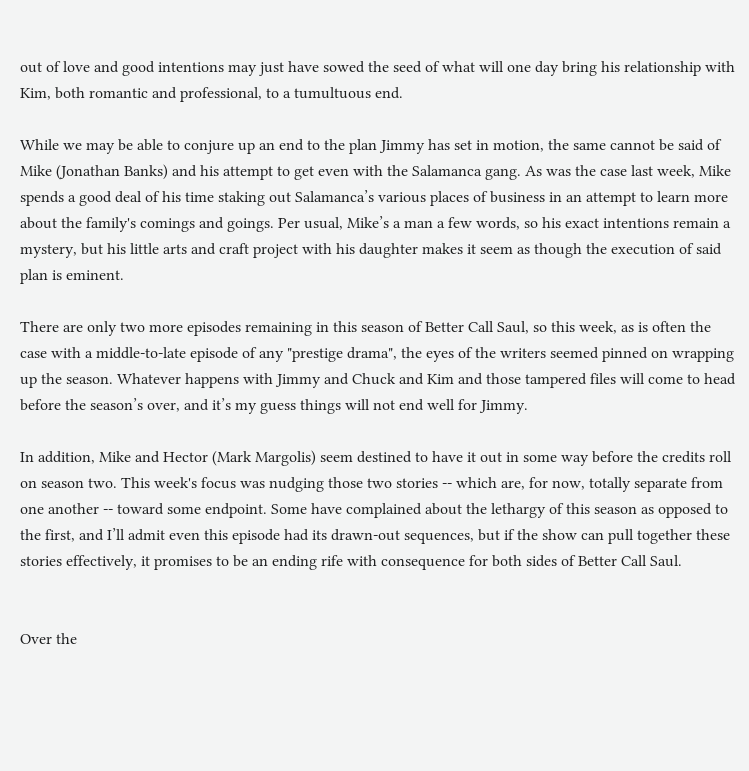out of love and good intentions may just have sowed the seed of what will one day bring his relationship with Kim, both romantic and professional, to a tumultuous end.

While we may be able to conjure up an end to the plan Jimmy has set in motion, the same cannot be said of Mike (Jonathan Banks) and his attempt to get even with the Salamanca gang. As was the case last week, Mike spends a good deal of his time staking out Salamanca’s various places of business in an attempt to learn more about the family's comings and goings. Per usual, Mike’s a man a few words, so his exact intentions remain a mystery, but his little arts and craft project with his daughter makes it seem as though the execution of said plan is eminent.

There are only two more episodes remaining in this season of Better Call Saul, so this week, as is often the case with a middle-to-late episode of any "prestige drama", the eyes of the writers seemed pinned on wrapping up the season. Whatever happens with Jimmy and Chuck and Kim and those tampered files will come to head before the season’s over, and it’s my guess things will not end well for Jimmy.

In addition, Mike and Hector (Mark Margolis) seem destined to have it out in some way before the credits roll on season two. This week's focus was nudging those two stories -- which are, for now, totally separate from one another -- toward some endpoint. Some have complained about the lethargy of this season as opposed to the first, and I’ll admit even this episode had its drawn-out sequences, but if the show can pull together these stories effectively, it promises to be an ending rife with consequence for both sides of Better Call Saul.


Over the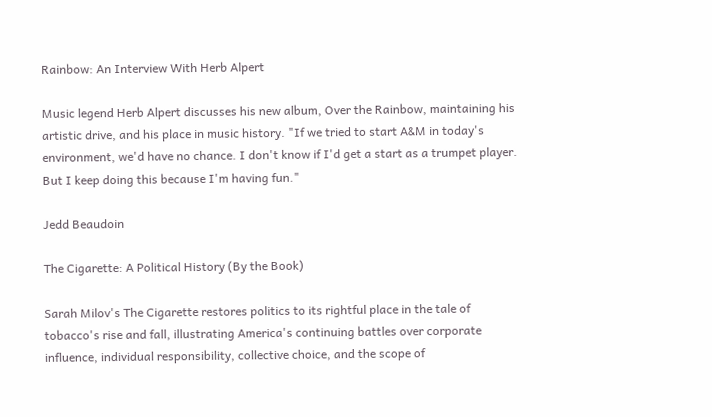Rainbow: An Interview With Herb Alpert

Music legend Herb Alpert discusses his new album, Over the Rainbow, maintaining his artistic drive, and his place in music history. "If we tried to start A&M in today's environment, we'd have no chance. I don't know if I'd get a start as a trumpet player. But I keep doing this because I'm having fun."

Jedd Beaudoin

The Cigarette: A Political History (By the Book)

Sarah Milov's The Cigarette restores politics to its rightful place in the tale of tobacco's rise and fall, illustrating America's continuing battles over corporate influence, individual responsibility, collective choice, and the scope of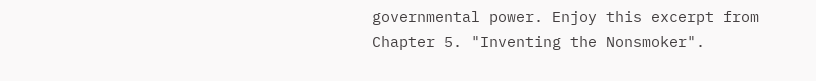governmental power. Enjoy this excerpt from Chapter 5. "Inventing the Nonsmoker".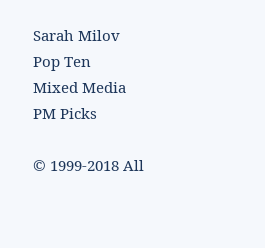Sarah Milov
Pop Ten
Mixed Media
PM Picks

© 1999-2018 All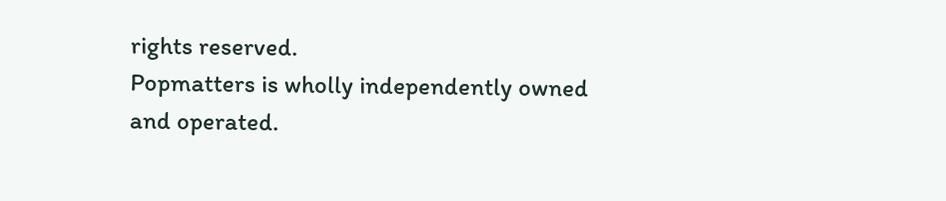rights reserved.
Popmatters is wholly independently owned and operated.